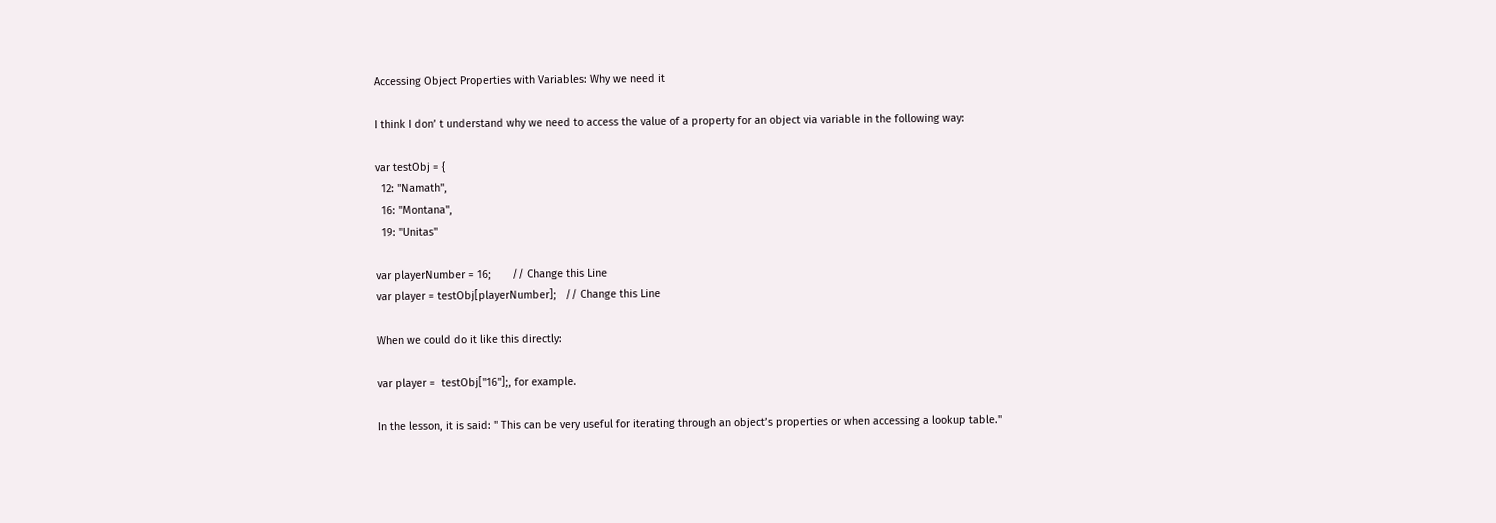Accessing Object Properties with Variables: Why we need it

I think I don’ t understand why we need to access the value of a property for an object via variable in the following way:

var testObj = {
  12: "Namath",
  16: "Montana",
  19: "Unitas"

var playerNumber = 16;       // Change this Line
var player = testObj[playerNumber];   // Change this Line

When we could do it like this directly:

var player =  testObj["16"];, for example.

In the lesson, it is said: " This can be very useful for iterating through an object’s properties or when accessing a lookup table."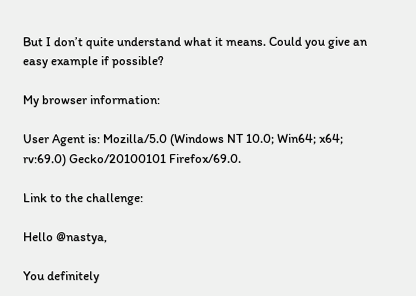But I don’t quite understand what it means. Could you give an easy example if possible?

My browser information:

User Agent is: Mozilla/5.0 (Windows NT 10.0; Win64; x64; rv:69.0) Gecko/20100101 Firefox/69.0.

Link to the challenge:

Hello @nastya,

You definitely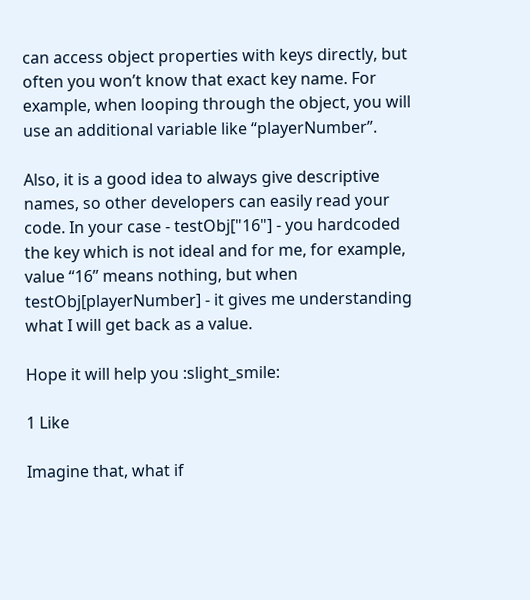can access object properties with keys directly, but often you won’t know that exact key name. For example, when looping through the object, you will use an additional variable like “playerNumber”.

Also, it is a good idea to always give descriptive names, so other developers can easily read your code. In your case - testObj["16"] - you hardcoded the key which is not ideal and for me, for example, value “16” means nothing, but when testObj[playerNumber] - it gives me understanding what I will get back as a value.

Hope it will help you :slight_smile:

1 Like

Imagine that, what if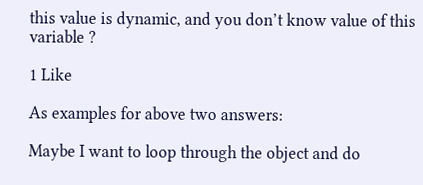this value is dynamic, and you don’t know value of this variable ?

1 Like

As examples for above two answers:

Maybe I want to loop through the object and do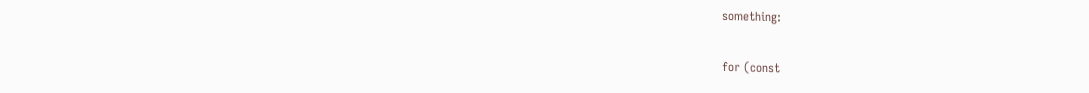something:

for (const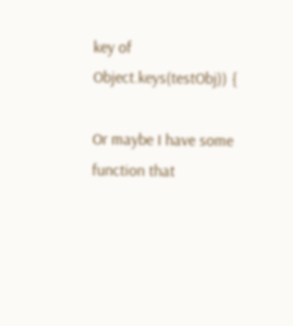key of Object.keys(testObj)) {

Or maybe I have some function that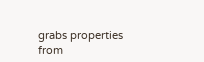grabs properties from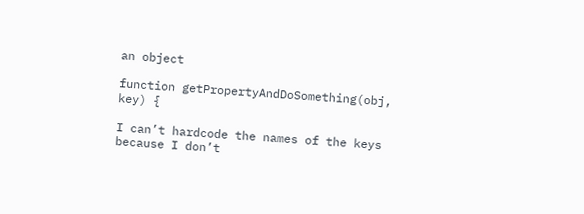an object

function getPropertyAndDoSomething(obj, key) {

I can’t hardcode the names of the keys because I don’t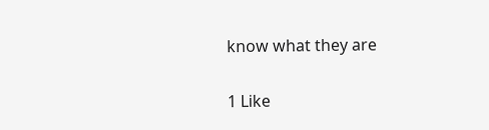know what they are

1 Like